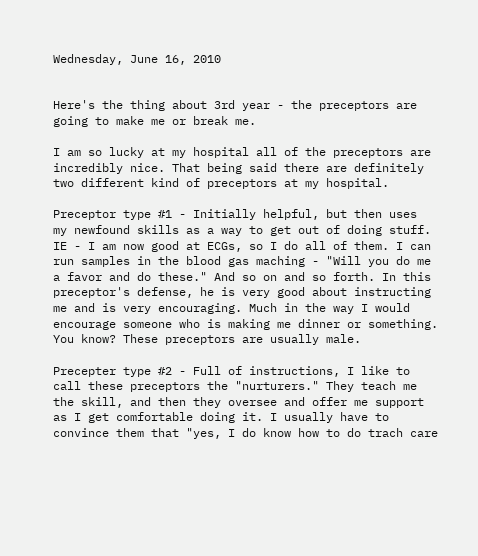Wednesday, June 16, 2010


Here's the thing about 3rd year - the preceptors are going to make me or break me.

I am so lucky at my hospital all of the preceptors are incredibly nice. That being said there are definitely two different kind of preceptors at my hospital.

Preceptor type #1 - Initially helpful, but then uses  my newfound skills as a way to get out of doing stuff. IE - I am now good at ECGs, so I do all of them. I can run samples in the blood gas maching - "Will you do me a favor and do these." And so on and so forth. In this preceptor's defense, he is very good about instructing me and is very encouraging. Much in the way I would encourage someone who is making me dinner or something. You know? These preceptors are usually male.

Precepter type #2 - Full of instructions, I like to call these preceptors the "nurturers." They teach me the skill, and then they oversee and offer me support as I get comfortable doing it. I usually have to convince them that "yes, I do know how to do trach care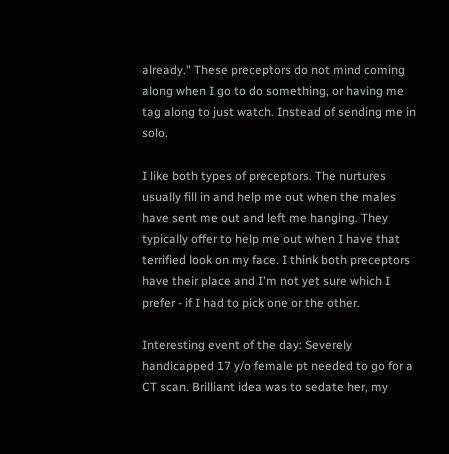already." These preceptors do not mind coming along when I go to do something, or having me tag along to just watch. Instead of sending me in solo.

I like both types of preceptors. The nurtures usually fill in and help me out when the males have sent me out and left me hanging. They typically offer to help me out when I have that terrified look on my face. I think both preceptors have their place and I'm not yet sure which I prefer - if I had to pick one or the other.

Interesting event of the day: Severely handicapped 17 y/o female pt needed to go for a CT scan. Brilliant idea was to sedate her, my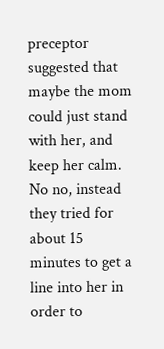preceptor suggested that maybe the mom could just stand with her, and keep her calm. No no, instead they tried for about 15 minutes to get a line into her in order to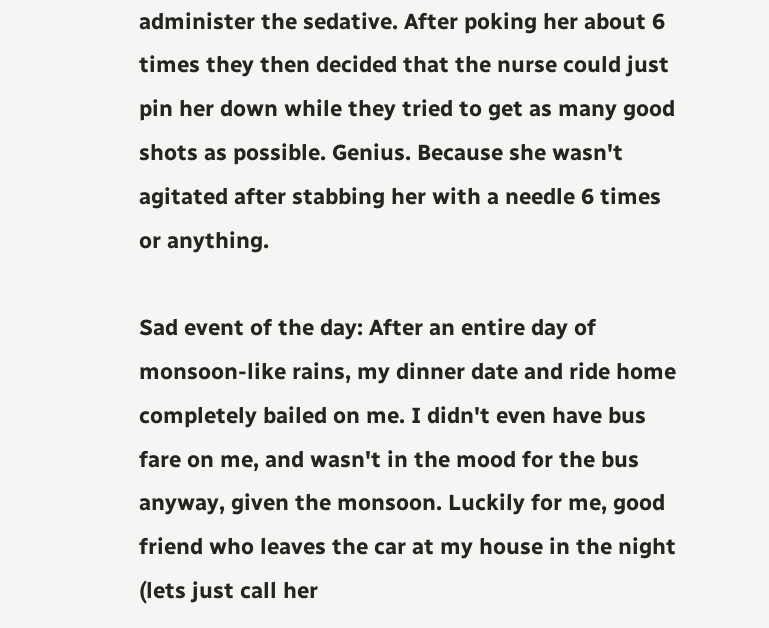administer the sedative. After poking her about 6 times they then decided that the nurse could just pin her down while they tried to get as many good shots as possible. Genius. Because she wasn't agitated after stabbing her with a needle 6 times or anything.

Sad event of the day: After an entire day of monsoon-like rains, my dinner date and ride home completely bailed on me. I didn't even have bus fare on me, and wasn't in the mood for the bus anyway, given the monsoon. Luckily for me, good friend who leaves the car at my house in the night (lets just call her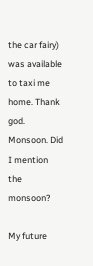the car fairy) was available to taxi me home. Thank god. Monsoon. Did I mention the monsoon?

My future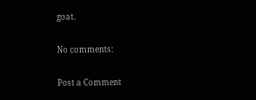goat.

No comments:

Post a Comment